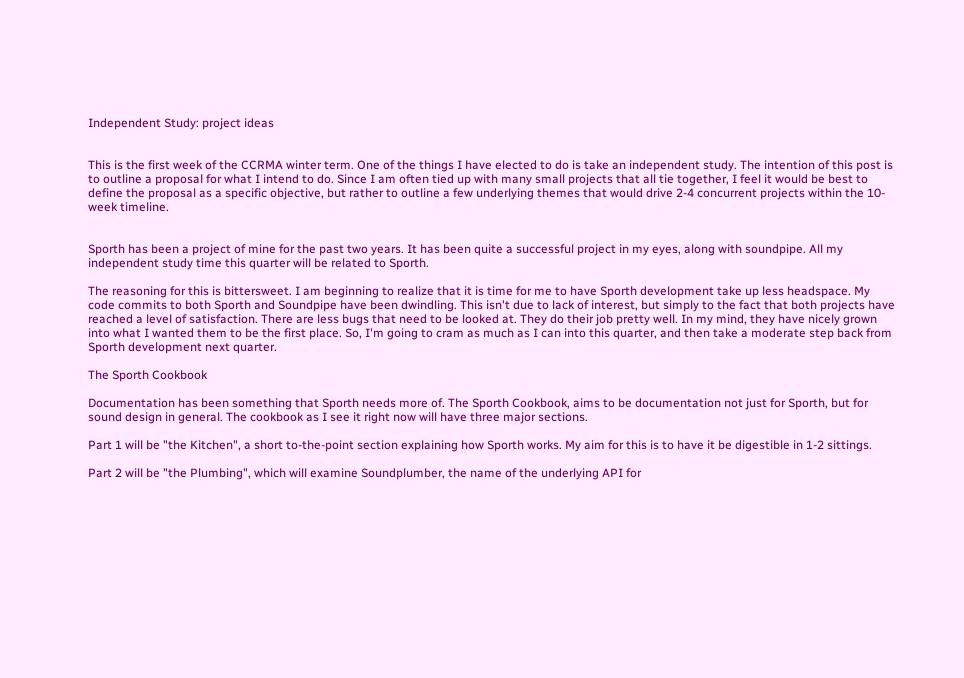Independent Study: project ideas


This is the first week of the CCRMA winter term. One of the things I have elected to do is take an independent study. The intention of this post is to outline a proposal for what I intend to do. Since I am often tied up with many small projects that all tie together, I feel it would be best to define the proposal as a specific objective, but rather to outline a few underlying themes that would drive 2-4 concurrent projects within the 10-week timeline.


Sporth has been a project of mine for the past two years. It has been quite a successful project in my eyes, along with soundpipe. All my independent study time this quarter will be related to Sporth.

The reasoning for this is bittersweet. I am beginning to realize that it is time for me to have Sporth development take up less headspace. My code commits to both Sporth and Soundpipe have been dwindling. This isn't due to lack of interest, but simply to the fact that both projects have reached a level of satisfaction. There are less bugs that need to be looked at. They do their job pretty well. In my mind, they have nicely grown into what I wanted them to be the first place. So, I'm going to cram as much as I can into this quarter, and then take a moderate step back from Sporth development next quarter.

The Sporth Cookbook

Documentation has been something that Sporth needs more of. The Sporth Cookbook, aims to be documentation not just for Sporth, but for sound design in general. The cookbook as I see it right now will have three major sections.

Part 1 will be "the Kitchen", a short to-the-point section explaining how Sporth works. My aim for this is to have it be digestible in 1-2 sittings.

Part 2 will be "the Plumbing", which will examine Soundplumber, the name of the underlying API for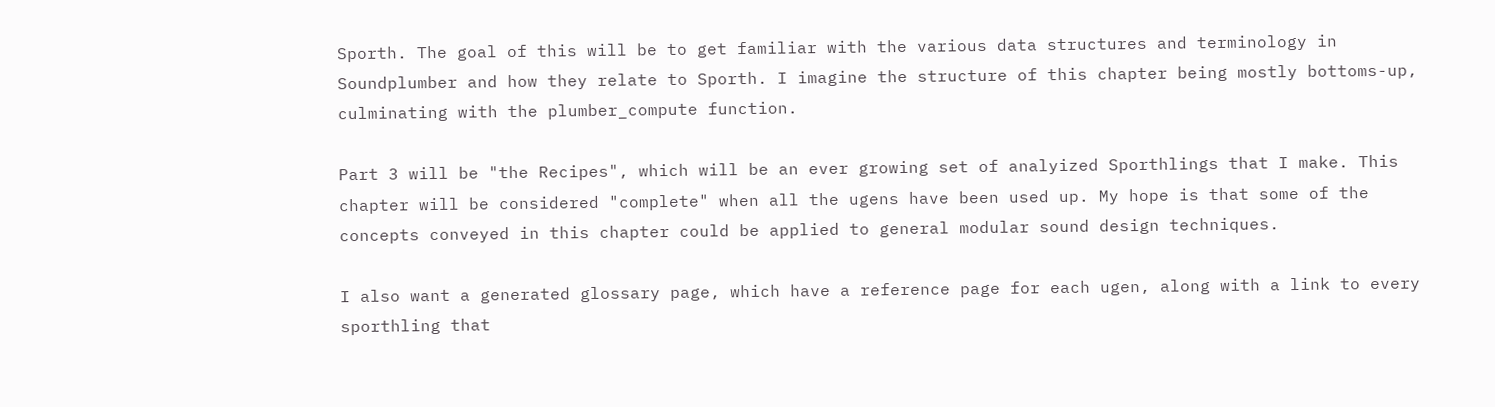Sporth. The goal of this will be to get familiar with the various data structures and terminology in Soundplumber and how they relate to Sporth. I imagine the structure of this chapter being mostly bottoms-up, culminating with the plumber_compute function.

Part 3 will be "the Recipes", which will be an ever growing set of analyized Sporthlings that I make. This chapter will be considered "complete" when all the ugens have been used up. My hope is that some of the concepts conveyed in this chapter could be applied to general modular sound design techniques.

I also want a generated glossary page, which have a reference page for each ugen, along with a link to every sporthling that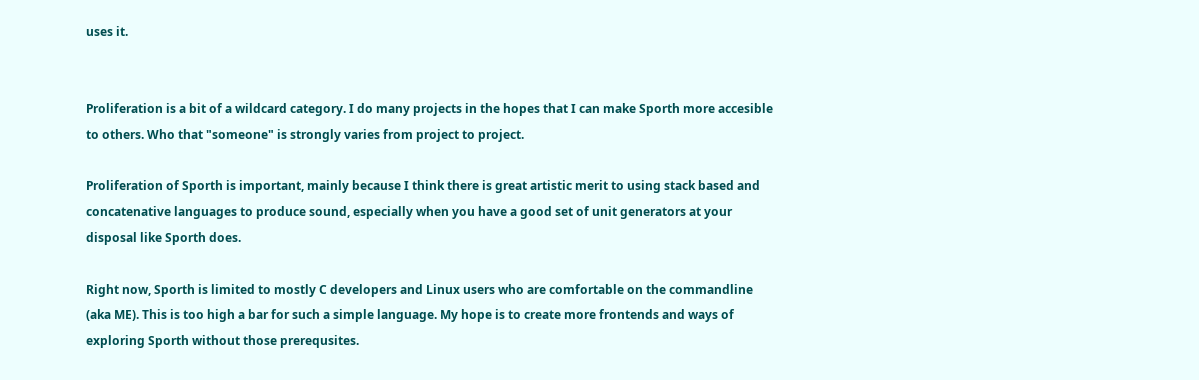uses it.


Proliferation is a bit of a wildcard category. I do many projects in the hopes that I can make Sporth more accesible to others. Who that "someone" is strongly varies from project to project.

Proliferation of Sporth is important, mainly because I think there is great artistic merit to using stack based and concatenative languages to produce sound, especially when you have a good set of unit generators at your disposal like Sporth does.

Right now, Sporth is limited to mostly C developers and Linux users who are comfortable on the commandline (aka ME). This is too high a bar for such a simple language. My hope is to create more frontends and ways of exploring Sporth without those prerequsites.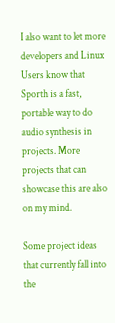I also want to let more developers and Linux Users know that Sporth is a fast, portable way to do audio synthesis in projects. More projects that can showcase this are also on my mind.

Some project ideas that currently fall into the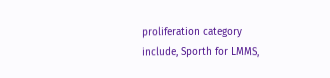proliferation category include, Sporth for LMMS,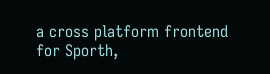a cross platform frontend for Sporth,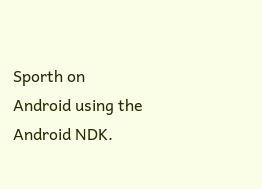Sporth on Android using the Android NDK.